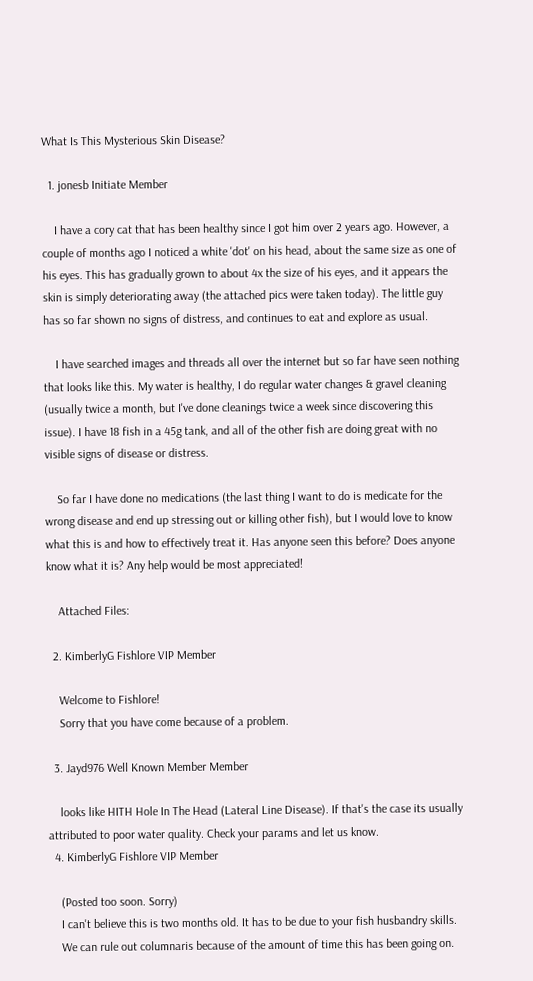What Is This Mysterious Skin Disease?

  1. jonesb Initiate Member

    I have a cory cat that has been healthy since I got him over 2 years ago. However, a couple of months ago I noticed a white 'dot' on his head, about the same size as one of his eyes. This has gradually grown to about 4x the size of his eyes, and it appears the skin is simply deteriorating away (the attached pics were taken today). The little guy has so far shown no signs of distress, and continues to eat and explore as usual.

    I have searched images and threads all over the internet but so far have seen nothing that looks like this. My water is healthy, I do regular water changes & gravel cleaning (usually twice a month, but I've done cleanings twice a week since discovering this issue). I have 18 fish in a 45g tank, and all of the other fish are doing great with no visible signs of disease or distress.

    So far I have done no medications (the last thing I want to do is medicate for the wrong disease and end up stressing out or killing other fish), but I would love to know what this is and how to effectively treat it. Has anyone seen this before? Does anyone know what it is? Any help would be most appreciated!

    Attached Files:

  2. KimberlyG Fishlore VIP Member

    Welcome to Fishlore!
    Sorry that you have come because of a problem.

  3. Jayd976 Well Known Member Member

    looks like HITH Hole In The Head (Lateral Line Disease). If that's the case its usually attributed to poor water quality. Check your params and let us know.
  4. KimberlyG Fishlore VIP Member

    (Posted too soon. Sorry)
    I can't believe this is two months old. It has to be due to your fish husbandry skills.
    We can rule out columnaris because of the amount of time this has been going on.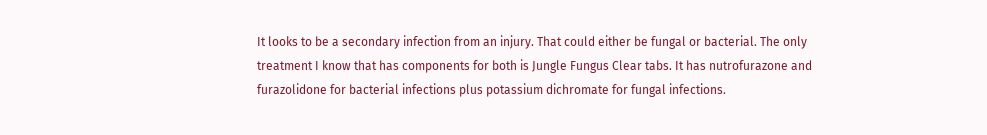It looks to be a secondary infection from an injury. That could either be fungal or bacterial. The only treatment I know that has components for both is Jungle Fungus Clear tabs. It has nutrofurazone and furazolidone for bacterial infections plus potassium dichromate for fungal infections.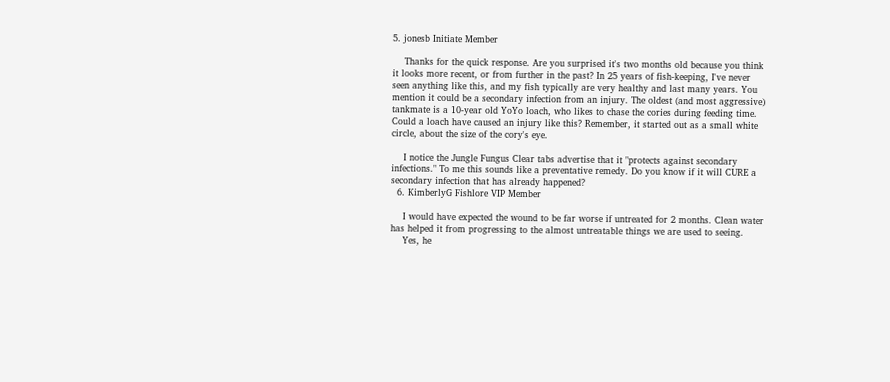5. jonesb Initiate Member

    Thanks for the quick response. Are you surprised it's two months old because you think it looks more recent, or from further in the past? In 25 years of fish-keeping, I've never seen anything like this, and my fish typically are very healthy and last many years. You mention it could be a secondary infection from an injury. The oldest (and most aggressive) tankmate is a 10-year old YoYo loach, who likes to chase the cories during feeding time. Could a loach have caused an injury like this? Remember, it started out as a small white circle, about the size of the cory's eye.

    I notice the Jungle Fungus Clear tabs advertise that it "protects against secondary infections." To me this sounds like a preventative remedy. Do you know if it will CURE a secondary infection that has already happened?
  6. KimberlyG Fishlore VIP Member

    I would have expected the wound to be far worse if untreated for 2 months. Clean water has helped it from progressing to the almost untreatable things we are used to seeing.
    Yes, he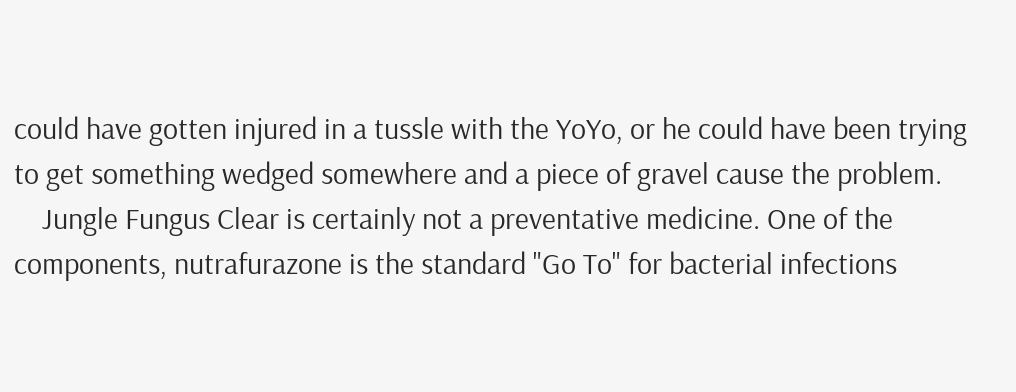could have gotten injured in a tussle with the YoYo, or he could have been trying to get something wedged somewhere and a piece of gravel cause the problem.
    Jungle Fungus Clear is certainly not a preventative medicine. One of the components, nutrafurazone is the standard "Go To" for bacterial infections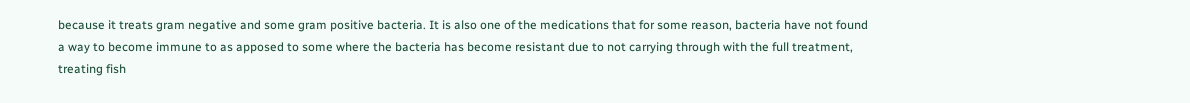because it treats gram negative and some gram positive bacteria. It is also one of the medications that for some reason, bacteria have not found a way to become immune to as apposed to some where the bacteria has become resistant due to not carrying through with the full treatment, treating fish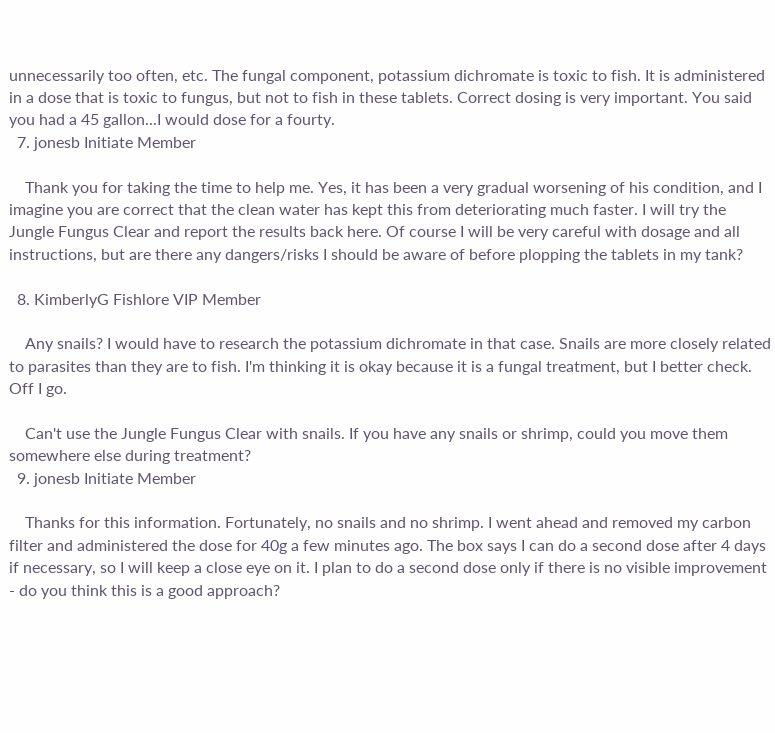unnecessarily too often, etc. The fungal component, potassium dichromate is toxic to fish. It is administered in a dose that is toxic to fungus, but not to fish in these tablets. Correct dosing is very important. You said you had a 45 gallon...I would dose for a fourty.
  7. jonesb Initiate Member

    Thank you for taking the time to help me. Yes, it has been a very gradual worsening of his condition, and I imagine you are correct that the clean water has kept this from deteriorating much faster. I will try the Jungle Fungus Clear and report the results back here. Of course I will be very careful with dosage and all instructions, but are there any dangers/risks I should be aware of before plopping the tablets in my tank?

  8. KimberlyG Fishlore VIP Member

    Any snails? I would have to research the potassium dichromate in that case. Snails are more closely related to parasites than they are to fish. I'm thinking it is okay because it is a fungal treatment, but I better check. Off I go.

    Can't use the Jungle Fungus Clear with snails. If you have any snails or shrimp, could you move them somewhere else during treatment?
  9. jonesb Initiate Member

    Thanks for this information. Fortunately, no snails and no shrimp. I went ahead and removed my carbon filter and administered the dose for 40g a few minutes ago. The box says I can do a second dose after 4 days if necessary, so I will keep a close eye on it. I plan to do a second dose only if there is no visible improvement - do you think this is a good approach?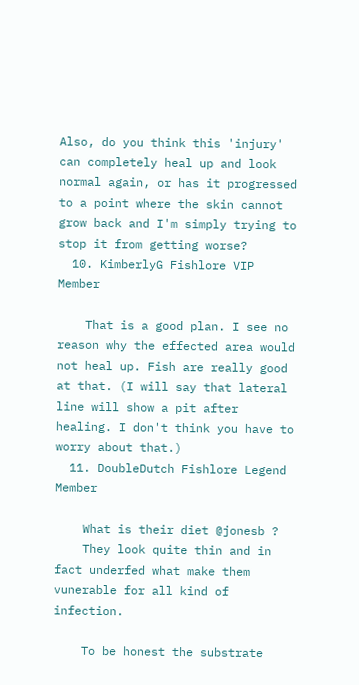Also, do you think this 'injury' can completely heal up and look normal again, or has it progressed to a point where the skin cannot grow back and I'm simply trying to stop it from getting worse?
  10. KimberlyG Fishlore VIP Member

    That is a good plan. I see no reason why the effected area would not heal up. Fish are really good at that. (I will say that lateral line will show a pit after healing. I don't think you have to worry about that.)
  11. DoubleDutch Fishlore Legend Member

    What is their diet @jonesb ?
    They look quite thin and in fact underfed what make them vunerable for all kind of infection.

    To be honest the substrate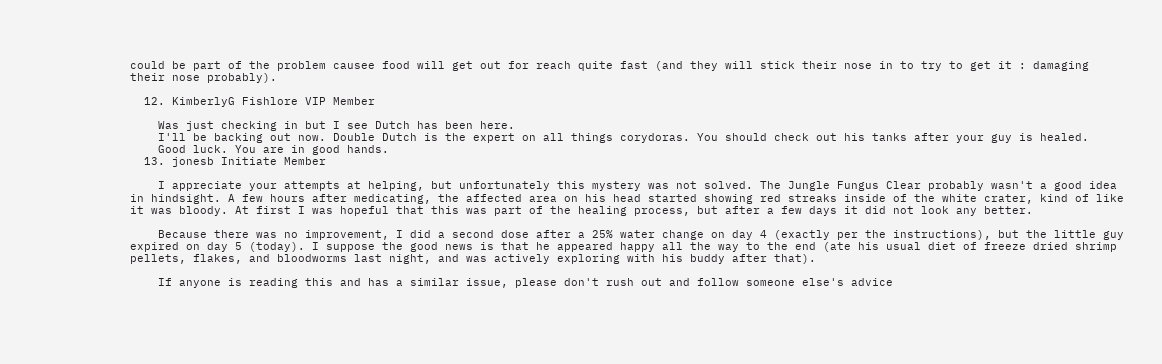could be part of the problem causee food will get out for reach quite fast (and they will stick their nose in to try to get it : damaging their nose probably).

  12. KimberlyG Fishlore VIP Member

    Was just checking in but I see Dutch has been here.
    I'll be backing out now. Double Dutch is the expert on all things corydoras. You should check out his tanks after your guy is healed.
    Good luck. You are in good hands.
  13. jonesb Initiate Member

    I appreciate your attempts at helping, but unfortunately this mystery was not solved. The Jungle Fungus Clear probably wasn't a good idea in hindsight. A few hours after medicating, the affected area on his head started showing red streaks inside of the white crater, kind of like it was bloody. At first I was hopeful that this was part of the healing process, but after a few days it did not look any better.

    Because there was no improvement, I did a second dose after a 25% water change on day 4 (exactly per the instructions), but the little guy expired on day 5 (today). I suppose the good news is that he appeared happy all the way to the end (ate his usual diet of freeze dried shrimp pellets, flakes, and bloodworms last night, and was actively exploring with his buddy after that).

    If anyone is reading this and has a similar issue, please don't rush out and follow someone else's advice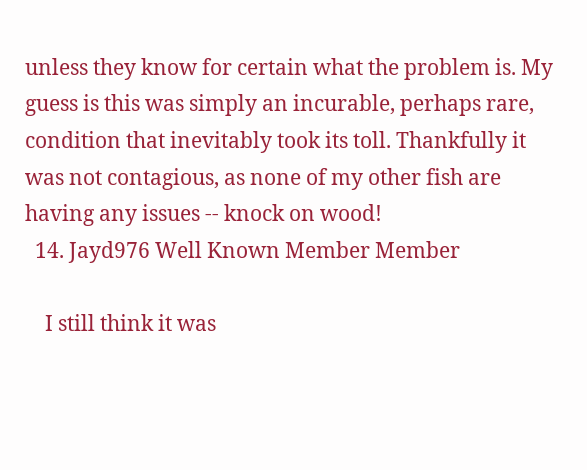unless they know for certain what the problem is. My guess is this was simply an incurable, perhaps rare, condition that inevitably took its toll. Thankfully it was not contagious, as none of my other fish are having any issues -- knock on wood!
  14. Jayd976 Well Known Member Member

    I still think it was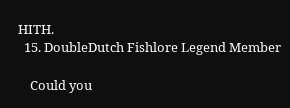HITH.
  15. DoubleDutch Fishlore Legend Member

    Could you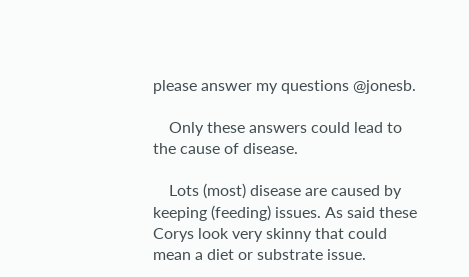please answer my questions @jonesb.

    Only these answers could lead to the cause of disease.

    Lots (most) disease are caused by keeping (feeding) issues. As said these Corys look very skinny that could mean a diet or substrate issue.